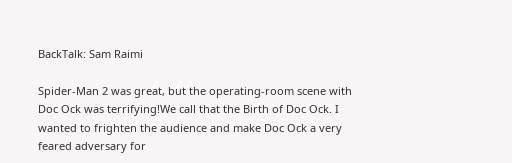BackTalk: Sam Raimi

Spider-Man 2 was great, but the operating-room scene with Doc Ock was terrifying!We call that the Birth of Doc Ock. I wanted to frighten the audience and make Doc Ock a very feared adversary for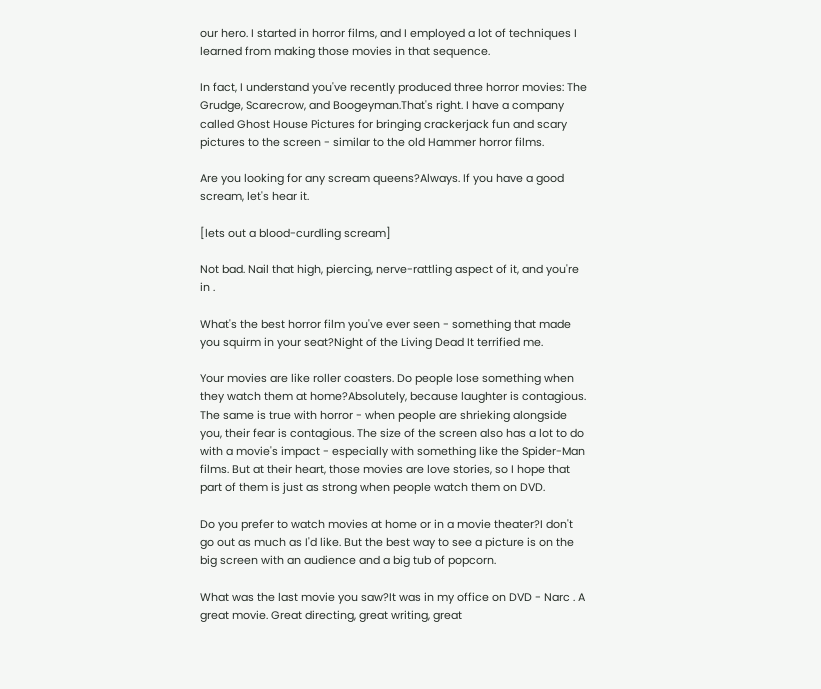our hero. I started in horror films, and I employed a lot of techniques I learned from making those movies in that sequence.

In fact, I understand you've recently produced three horror movies: The Grudge, Scarecrow, and Boogeyman.That's right. I have a company called Ghost House Pictures for bringing crackerjack fun and scary pictures to the screen - similar to the old Hammer horror films.

Are you looking for any scream queens?Always. If you have a good scream, let's hear it.

[lets out a blood-curdling scream]

Not bad. Nail that high, piercing, nerve-rattling aspect of it, and you're in .

What's the best horror film you've ever seen - something that made you squirm in your seat?Night of the Living Dead It terrified me.

Your movies are like roller coasters. Do people lose something when they watch them at home?Absolutely, because laughter is contagious. The same is true with horror - when people are shrieking alongside you, their fear is contagious. The size of the screen also has a lot to do with a movie's impact - especially with something like the Spider-Man films. But at their heart, those movies are love stories, so I hope that part of them is just as strong when people watch them on DVD.

Do you prefer to watch movies at home or in a movie theater?I don't go out as much as I'd like. But the best way to see a picture is on the big screen with an audience and a big tub of popcorn.

What was the last movie you saw?It was in my office on DVD - Narc . A great movie. Great directing, great writing, great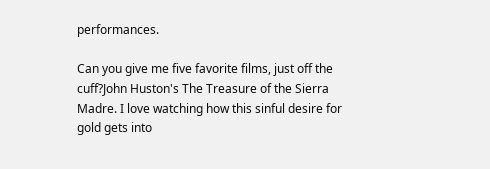performances.

Can you give me five favorite films, just off the cuff?John Huston's The Treasure of the Sierra Madre. I love watching how this sinful desire for gold gets into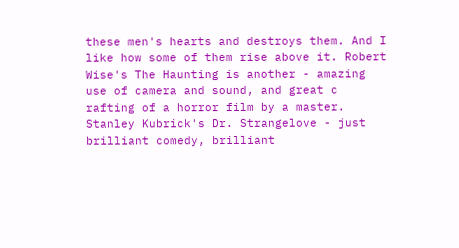these men's hearts and destroys them. And I like how some of them rise above it. Robert Wise's The Haunting is another - amazing use of camera and sound, and great c rafting of a horror film by a master. Stanley Kubrick's Dr. Strangelove - just brilliant comedy, brilliant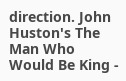direction. John Huston's The Man Who Would Be King -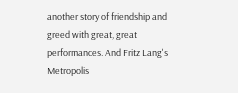another story of friendship and greed with great, great performances. And Fritz Lang's Metropolis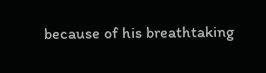because of his breathtaking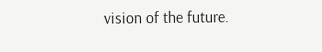vision of the future.